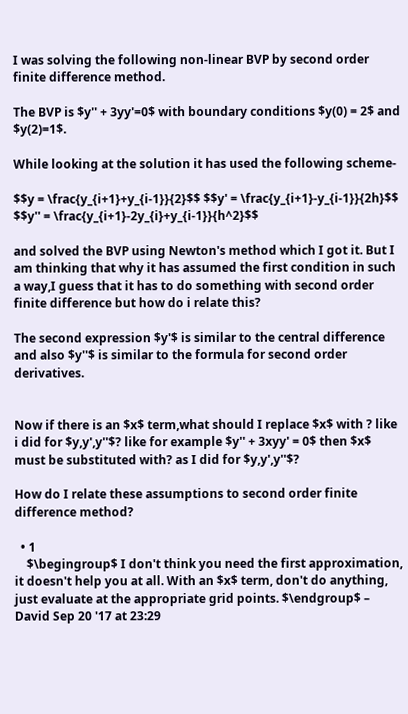I was solving the following non-linear BVP by second order finite difference method.

The BVP is $y'' + 3yy'=0$ with boundary conditions $y(0) = 2$ and $y(2)=1$.

While looking at the solution it has used the following scheme-

$$y = \frac{y_{i+1}+y_{i-1}}{2}$$ $$y' = \frac{y_{i+1}-y_{i-1}}{2h}$$ $$y'' = \frac{y_{i+1}-2y_{i}+y_{i-1}}{h^2}$$

and solved the BVP using Newton's method which I got it. But I am thinking that why it has assumed the first condition in such a way,I guess that it has to do something with second order finite difference but how do i relate this?

The second expression $y'$ is similar to the central difference and also $y''$ is similar to the formula for second order derivatives.


Now if there is an $x$ term,what should I replace $x$ with ? like i did for $y,y',y''$? like for example $y'' + 3xyy' = 0$ then $x$ must be substituted with? as I did for $y,y',y''$?

How do I relate these assumptions to second order finite difference method?

  • 1
    $\begingroup$ I don't think you need the first approximation, it doesn't help you at all. With an $x$ term, don't do anything, just evaluate at the appropriate grid points. $\endgroup$ – David Sep 20 '17 at 23:29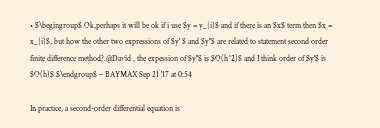• $\begingroup$ Ok,perhaps it will be ok if i use $y = y_{i}$ and if there is an $x$ term then $x = x_{i}$, but how the other two expressions of $y' $ and $y''$ are related to statement second order finite difference method?.@David , the expession of $y''$ is $O(h^2)$ and I think order of $y'$ is $O(h)$ $\endgroup$ – BAYMAX Sep 21 '17 at 0:54

In practice, a second-order differential equation is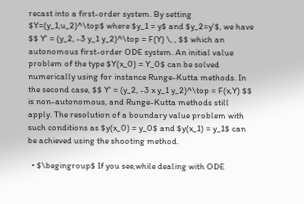recast into a first-order system. By setting $Y=(y_1,u_2)^\top$ where $y_1 = y$ and $y_2=y'$, we have $$ Y' = (y_2, -3 y_1 y_2)^\top = F(Y) \, , $$ which an autonomous first-order ODE system. An initial value problem of the type $Y(x_0) = Y_0$ can be solved numerically using for instance Runge-Kutta methods. In the second case, $$ Y' = (y_2, -3 x y_1 y_2)^\top = F(x,Y) $$ is non-autonomous, and Runge-Kutta methods still apply. The resolution of a boundary value problem with such conditions as $y(x_0) = y_0$ and $y(x_1) = y_1$ can be achieved using the shooting method.

  • $\begingroup$ If you see,while dealing with ODE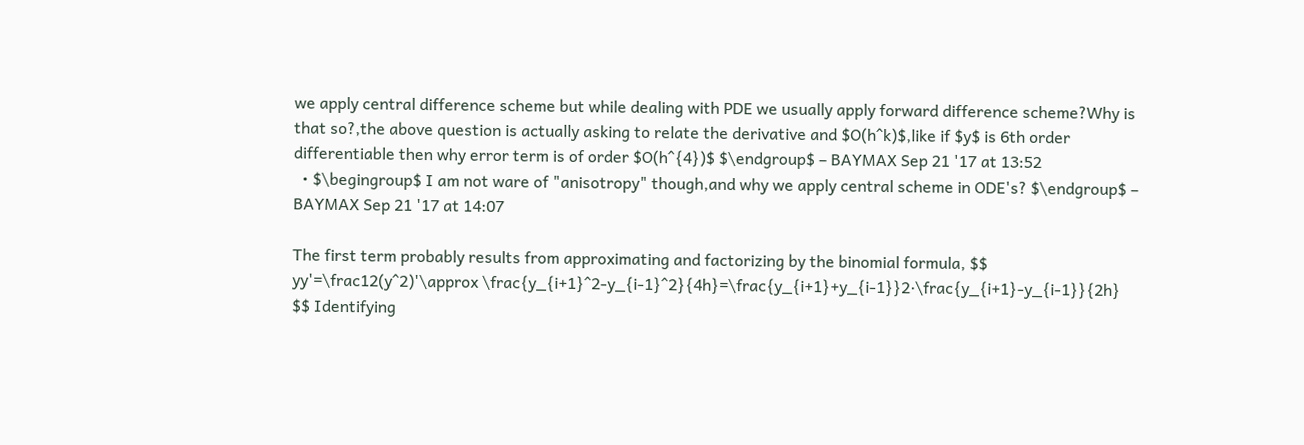we apply central difference scheme but while dealing with PDE we usually apply forward difference scheme?Why is that so?,the above question is actually asking to relate the derivative and $O(h^k)$,like if $y$ is 6th order differentiable then why error term is of order $O(h^{4})$ $\endgroup$ – BAYMAX Sep 21 '17 at 13:52
  • $\begingroup$ I am not ware of "anisotropy" though,and why we apply central scheme in ODE's? $\endgroup$ – BAYMAX Sep 21 '17 at 14:07

The first term probably results from approximating and factorizing by the binomial formula, $$ yy'=\frac12(y^2)'\approx \frac{y_{i+1}^2-y_{i-1}^2}{4h}=\frac{y_{i+1}+y_{i-1}}2·\frac{y_{i+1}-y_{i-1}}{2h} $$ Identifying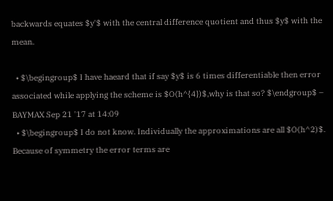backwards equates $y'$ with the central difference quotient and thus $y$ with the mean.

  • $\begingroup$ I have haeard that if say $y$ is 6 times differentiable then error associated while applying the scheme is $O(h^{4})$,why is that so? $\endgroup$ – BAYMAX Sep 21 '17 at 14:09
  • $\begingroup$ I do not know. Individually the approximations are all $O(h^2)$. Because of symmetry the error terms are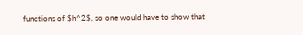functions of $h^2$, so one would have to show that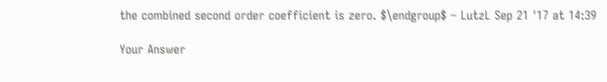the combined second order coefficient is zero. $\endgroup$ – LutzL Sep 21 '17 at 14:39

Your Answer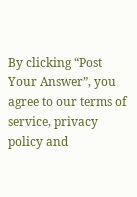By clicking “Post Your Answer”, you agree to our terms of service, privacy policy and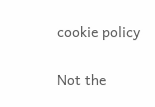cookie policy

Not the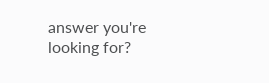answer you're looking for?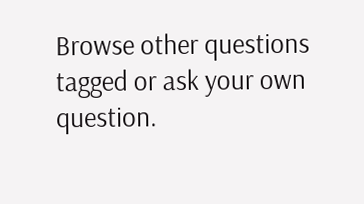Browse other questions tagged or ask your own question.